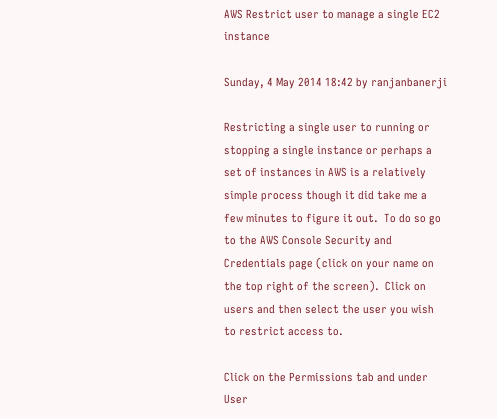AWS Restrict user to manage a single EC2 instance

Sunday, 4 May 2014 18:42 by ranjanbanerji

Restricting a single user to running or stopping a single instance or perhaps a set of instances in AWS is a relatively simple process though it did take me a few minutes to figure it out.  To do so go to the AWS Console Security and Credentials page (click on your name on the top right of the screen).  Click on users and then select the user you wish to restrict access to.

Click on the Permissions tab and under User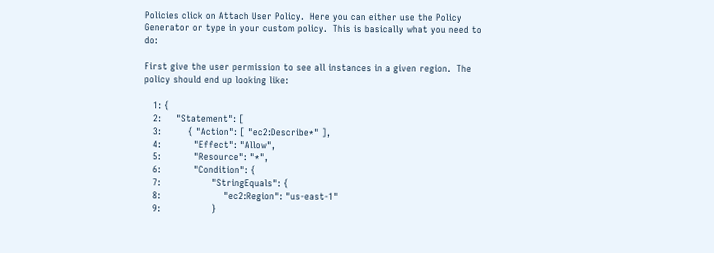Policies click on Attach User Policy.  Here you can either use the Policy Generator or type in your custom policy.  This is basically what you need to do:

First give the user permission to see all instances in a given region.  The policy should end up looking like:

   1: {
   2:     "Statement": [
   3:         { "Action": [ "ec2:Describe*" ],
   4:           "Effect": "Allow",
   5:           "Resource": "*",
   6:           "Condition": {
   7:                 "StringEquals": {
   8:                     "ec2:Region": "us-east-1"
   9:                 }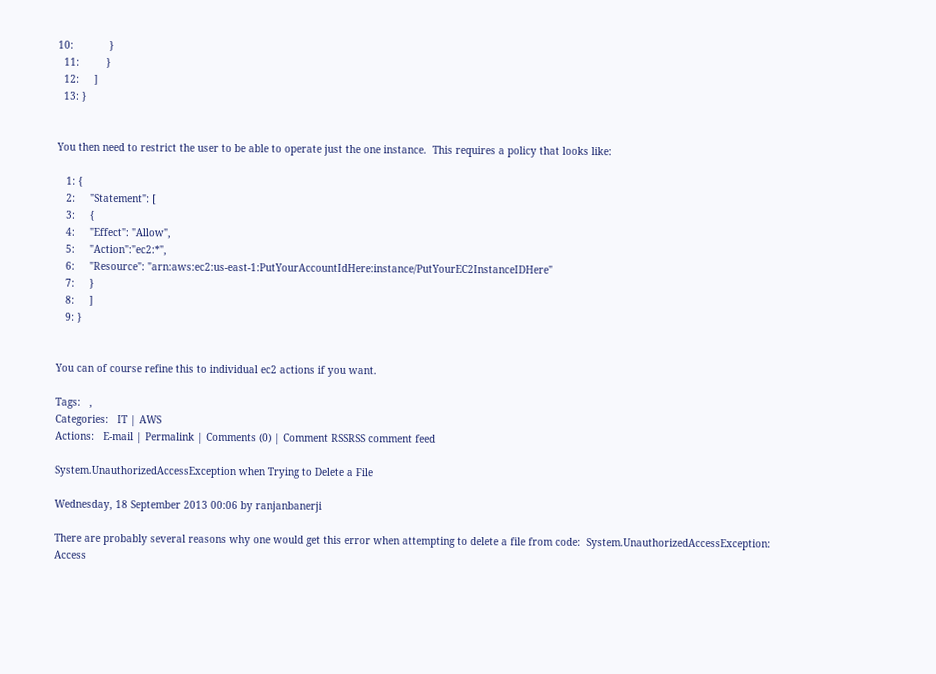10:            }
  11:         }
  12:     ]
  13: }


You then need to restrict the user to be able to operate just the one instance.  This requires a policy that looks like:

   1: {
   2:     "Statement": [
   3:     {
   4:     "Effect": "Allow",
   5:     "Action":"ec2:*",
   6:     "Resource": "arn:aws:ec2:us-east-1:PutYourAccountIdHere:instance/PutYourEC2InstanceIDHere"
   7:     }
   8:     ]
   9: }


You can of course refine this to individual ec2 actions if you want.

Tags:   ,
Categories:   IT | AWS
Actions:   E-mail | Permalink | Comments (0) | Comment RSSRSS comment feed

System.UnauthorizedAccessException when Trying to Delete a File

Wednesday, 18 September 2013 00:06 by ranjanbanerji

There are probably several reasons why one would get this error when attempting to delete a file from code:  System.UnauthorizedAccessException: Access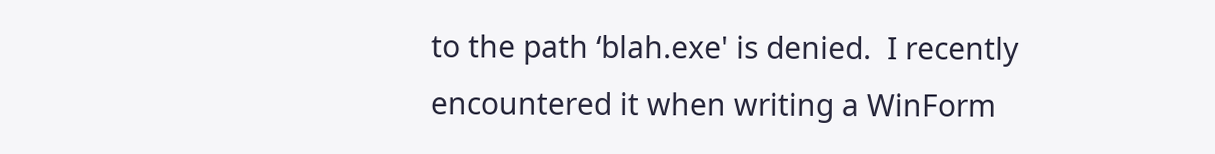to the path ‘blah.exe' is denied.  I recently encountered it when writing a WinForm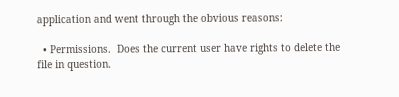application and went through the obvious reasons:

  • Permissions.  Does the current user have rights to delete the file in question.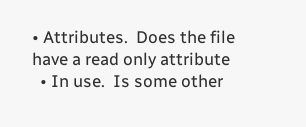• Attributes.  Does the file have a read only attribute
  • In use.  Is some other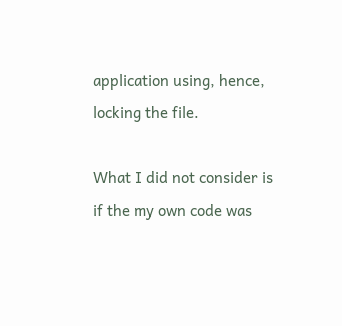application using, hence, locking the file.

What I did not consider is if the my own code was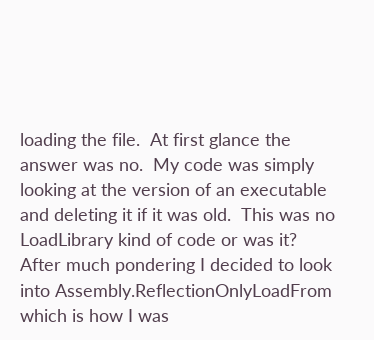loading the file.  At first glance the answer was no.  My code was simply looking at the version of an executable and deleting it if it was old.  This was no LoadLibrary kind of code or was it?  After much pondering I decided to look into Assembly.ReflectionOnlyLoadFrom which is how I was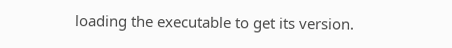loading the executable to get its version.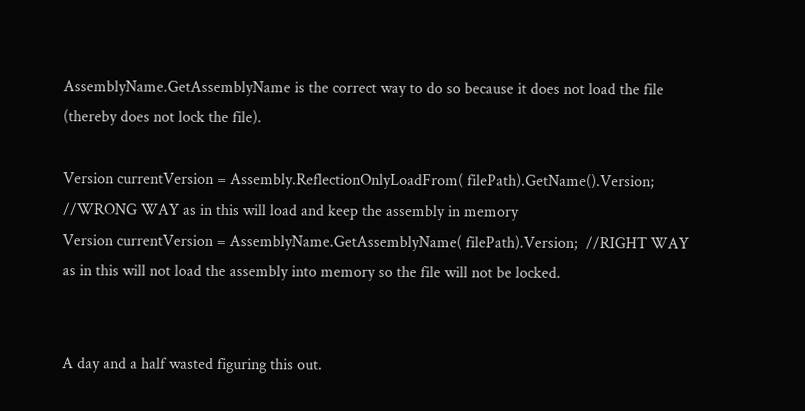AssemblyName.GetAssemblyName is the correct way to do so because it does not load the file (thereby does not lock the file).

Version currentVersion = Assembly.ReflectionOnlyLoadFrom( filePath).GetName().Version;  //WRONG WAY as in this will load and keep the assembly in memory
Version currentVersion = AssemblyName.GetAssemblyName( filePath).Version;  //RIGHT WAY as in this will not load the assembly into memory so the file will not be locked.


A day and a half wasted figuring this out.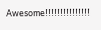Awesome!!!!!!!!!!!!!!!